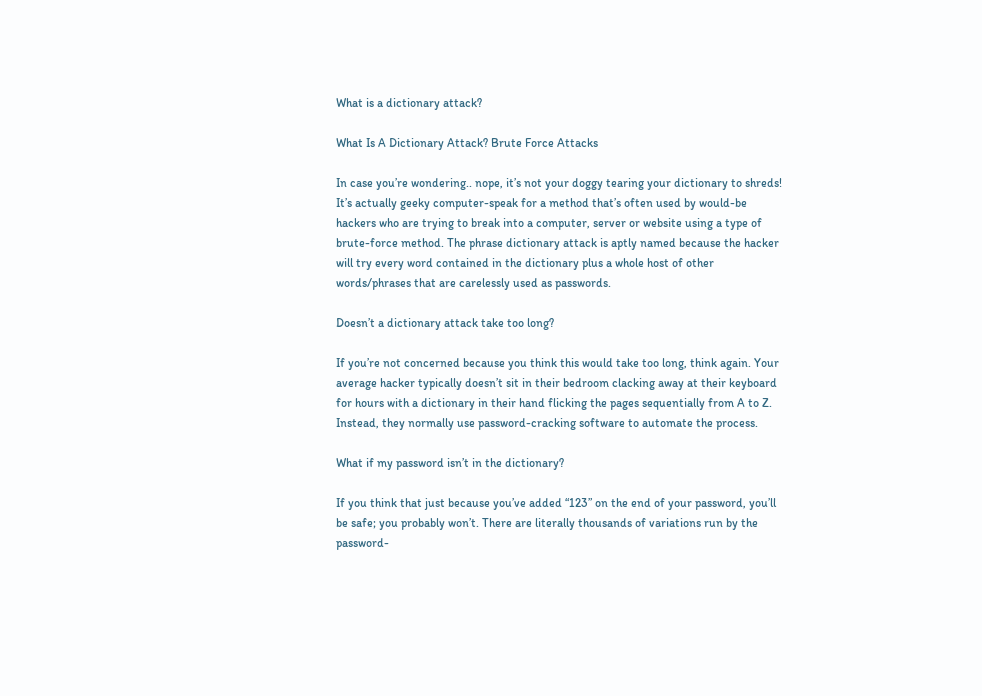What is a dictionary attack?

What Is A Dictionary Attack? Brute Force Attacks

In case you’re wondering.. nope, it’s not your doggy tearing your dictionary to shreds! It’s actually geeky computer-speak for a method that’s often used by would-be hackers who are trying to break into a computer, server or website using a type of brute-force method. The phrase dictionary attack is aptly named because the hacker will try every word contained in the dictionary plus a whole host of other words/phrases that are carelessly used as passwords.

Doesn’t a dictionary attack take too long?

If you’re not concerned because you think this would take too long, think again. Your average hacker typically doesn’t sit in their bedroom clacking away at their keyboard for hours with a dictionary in their hand flicking the pages sequentially from A to Z. Instead, they normally use password-cracking software to automate the process.

What if my password isn’t in the dictionary?

If you think that just because you’ve added “123” on the end of your password, you’ll be safe; you probably won’t. There are literally thousands of variations run by the password-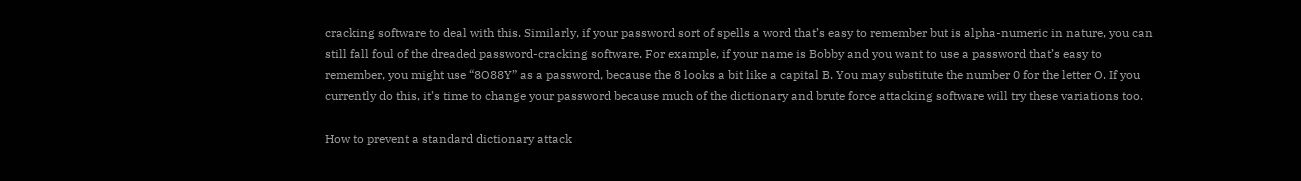cracking software to deal with this. Similarly, if your password sort of spells a word that’s easy to remember but is alpha-numeric in nature, you can still fall foul of the dreaded password-cracking software. For example, if your name is Bobby and you want to use a password that’s easy to remember, you might use “8O88Y” as a password, because the 8 looks a bit like a capital B. You may substitute the number 0 for the letter O. If you currently do this, it’s time to change your password because much of the dictionary and brute force attacking software will try these variations too.

How to prevent a standard dictionary attack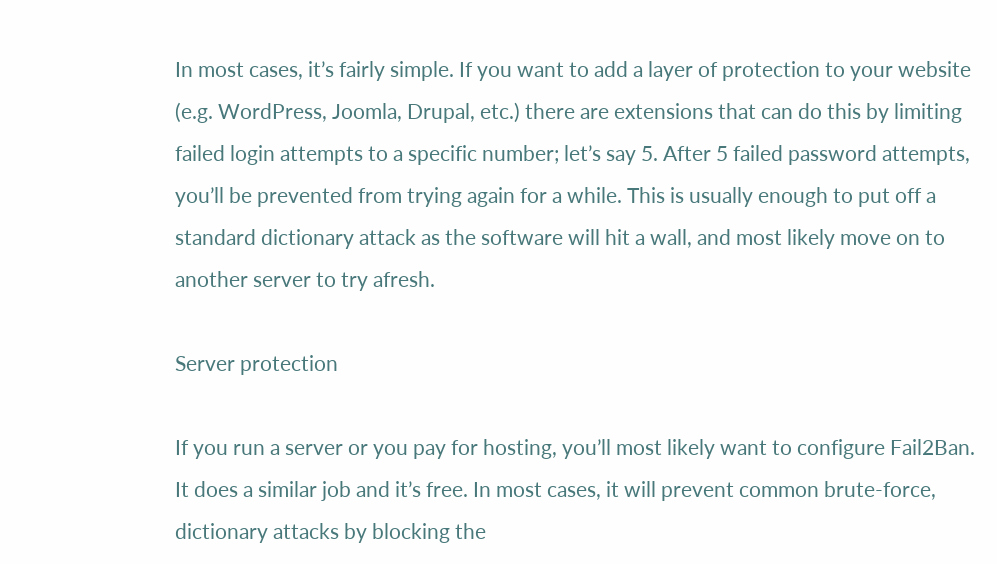In most cases, it’s fairly simple. If you want to add a layer of protection to your website (e.g. WordPress, Joomla, Drupal, etc.) there are extensions that can do this by limiting failed login attempts to a specific number; let’s say 5. After 5 failed password attempts, you’ll be prevented from trying again for a while. This is usually enough to put off a standard dictionary attack as the software will hit a wall, and most likely move on to another server to try afresh.

Server protection

If you run a server or you pay for hosting, you’ll most likely want to configure Fail2Ban. It does a similar job and it’s free. In most cases, it will prevent common brute-force, dictionary attacks by blocking the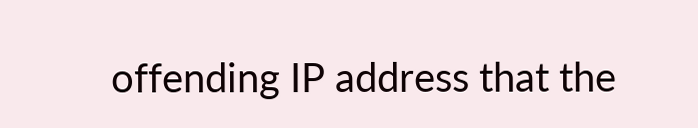offending IP address that the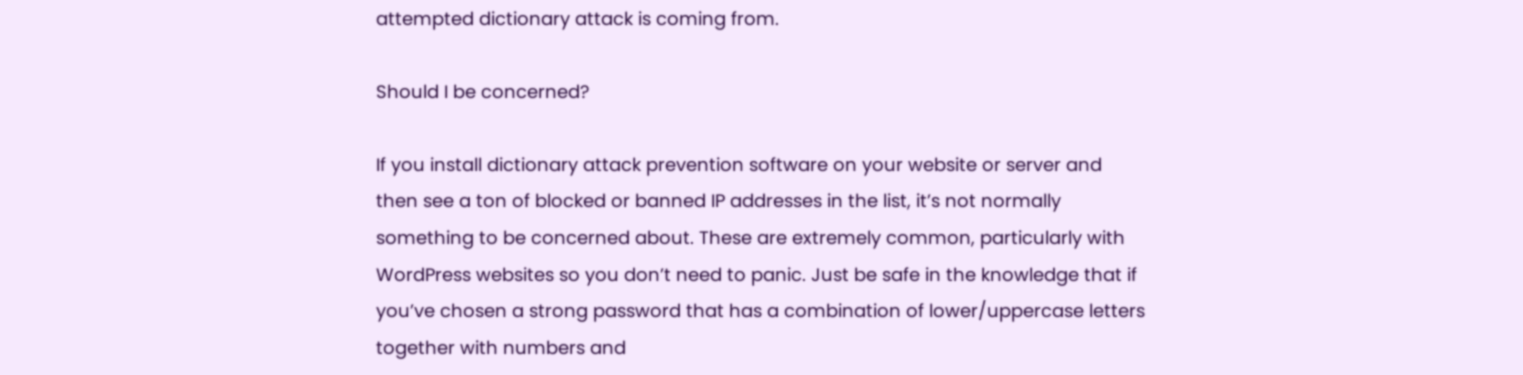attempted dictionary attack is coming from.

Should I be concerned?

If you install dictionary attack prevention software on your website or server and then see a ton of blocked or banned IP addresses in the list, it’s not normally something to be concerned about. These are extremely common, particularly with WordPress websites so you don’t need to panic. Just be safe in the knowledge that if you’ve chosen a strong password that has a combination of lower/uppercase letters together with numbers and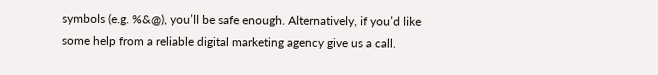symbols (e.g. %&@), you’ll be safe enough. Alternatively, if you’d like some help from a reliable digital marketing agency give us a call.